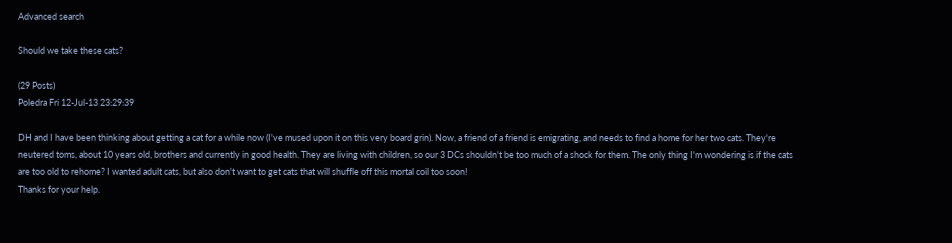Advanced search

Should we take these cats?

(29 Posts)
Poledra Fri 12-Jul-13 23:29:39

DH and I have been thinking about getting a cat for a while now (I've mused upon it on this very board grin). Now, a friend of a friend is emigrating, and needs to find a home for her two cats. They're neutered toms, about 10 years old, brothers and currently in good health. They are living with children, so our 3 DCs shouldn't be too much of a shock for them. The only thing I'm wondering is if the cats are too old to rehome? I wanted adult cats, but also don't want to get cats that will shuffle off this mortal coil too soon!
Thanks for your help.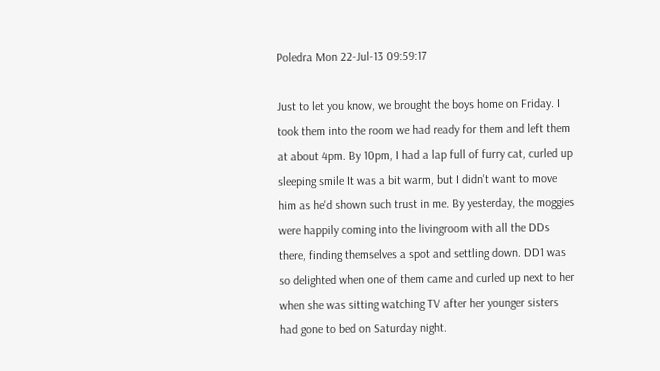Poledra Mon 22-Jul-13 09:59:17

Just to let you know, we brought the boys home on Friday. I took them into the room we had ready for them and left them at about 4pm. By 10pm, I had a lap full of furry cat, curled up sleeping smile It was a bit warm, but I didn't want to move him as he'd shown such trust in me. By yesterday, the moggies were happily coming into the livingroom with all the DDs there, finding themselves a spot and settling down. DD1 was so delighted when one of them came and curled up next to her when she was sitting watching TV after her younger sisters had gone to bed on Saturday night.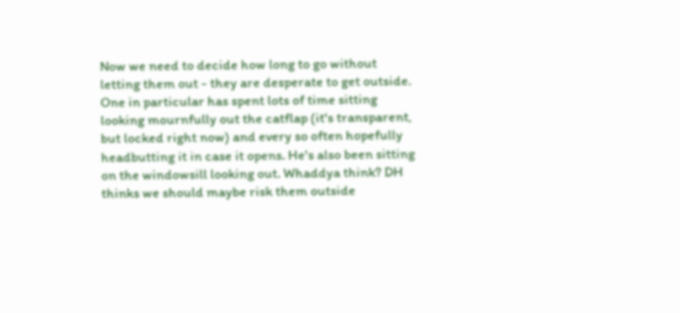Now we need to decide how long to go without letting them out - they are desperate to get outside. One in particular has spent lots of time sitting looking mournfully out the catflap (it's transparent, but locked right now) and every so often hopefully headbutting it in case it opens. He's also been sitting on the windowsill looking out. Whaddya think? DH thinks we should maybe risk them outside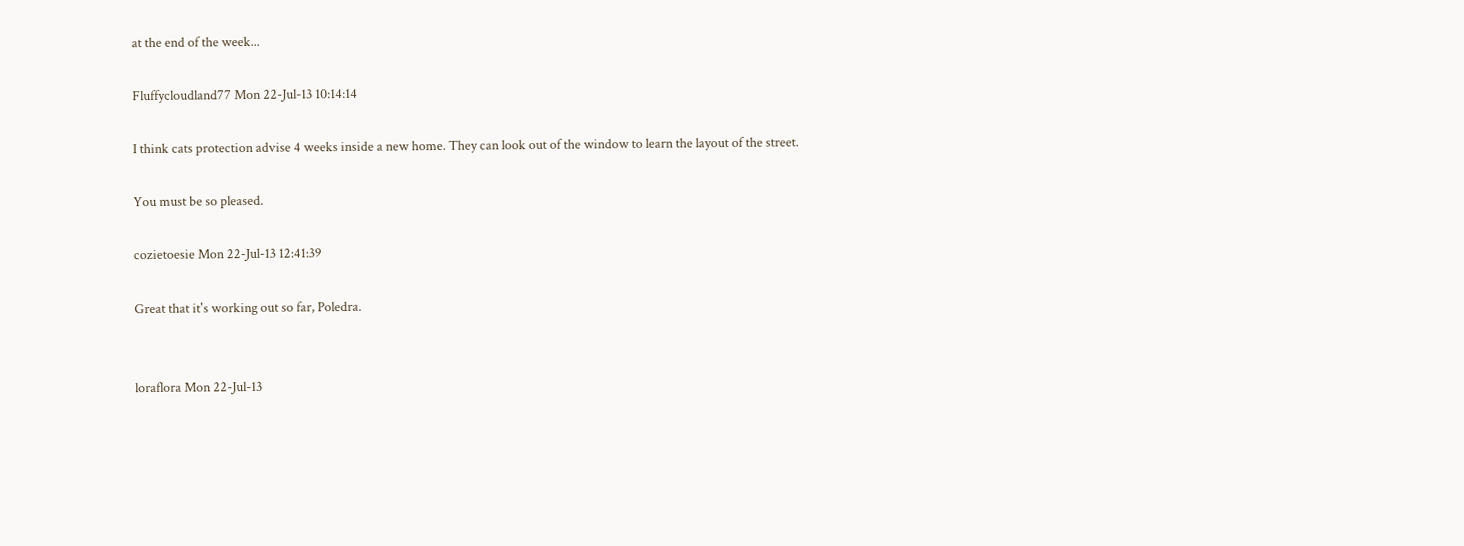at the end of the week...

Fluffycloudland77 Mon 22-Jul-13 10:14:14

I think cats protection advise 4 weeks inside a new home. They can look out of the window to learn the layout of the street.

You must be so pleased.

cozietoesie Mon 22-Jul-13 12:41:39

Great that it's working out so far, Poledra.


loraflora Mon 22-Jul-13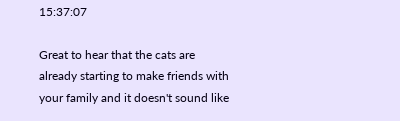15:37:07

Great to hear that the cats are already starting to make friends with your family and it doesn't sound like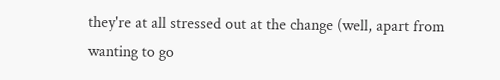they're at all stressed out at the change (well, apart from wanting to go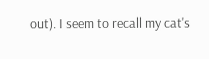out). I seem to recall my cat's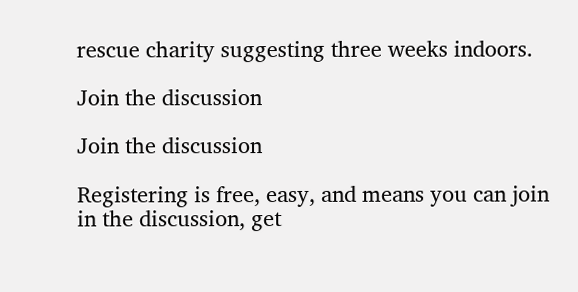rescue charity suggesting three weeks indoors.

Join the discussion

Join the discussion

Registering is free, easy, and means you can join in the discussion, get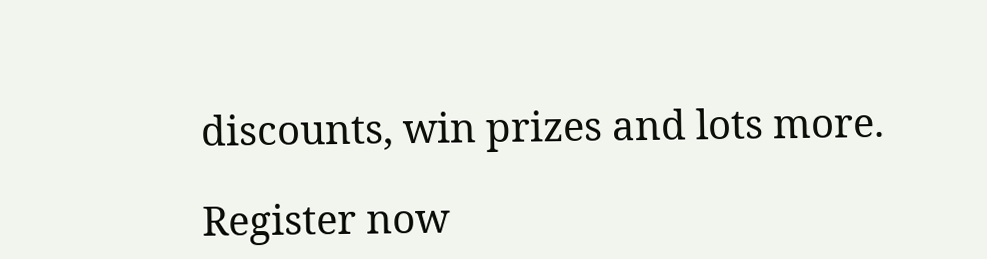discounts, win prizes and lots more.

Register now